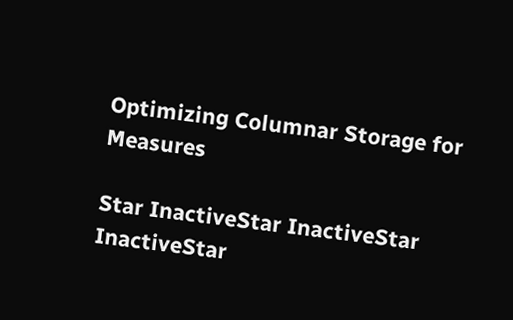Optimizing Columnar Storage for Measures

Star InactiveStar InactiveStar InactiveStar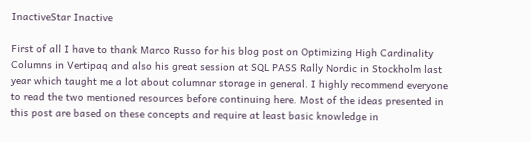InactiveStar Inactive

First of all I have to thank Marco Russo for his blog post on Optimizing High Cardinality Columns in Vertipaq and also his great session at SQL PASS Rally Nordic in Stockholm last year which taught me a lot about columnar storage in general. I highly recommend everyone to read the two mentioned resources before continuing here. Most of the ideas presented in this post are based on these concepts and require at least basic knowledge in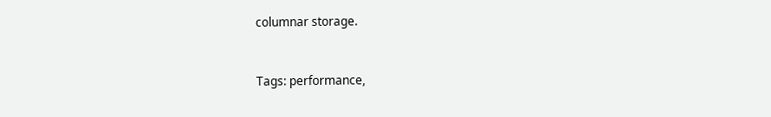columnar storage.


Tags: performance,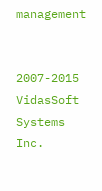management


2007-2015 VidasSoft Systems Inc.